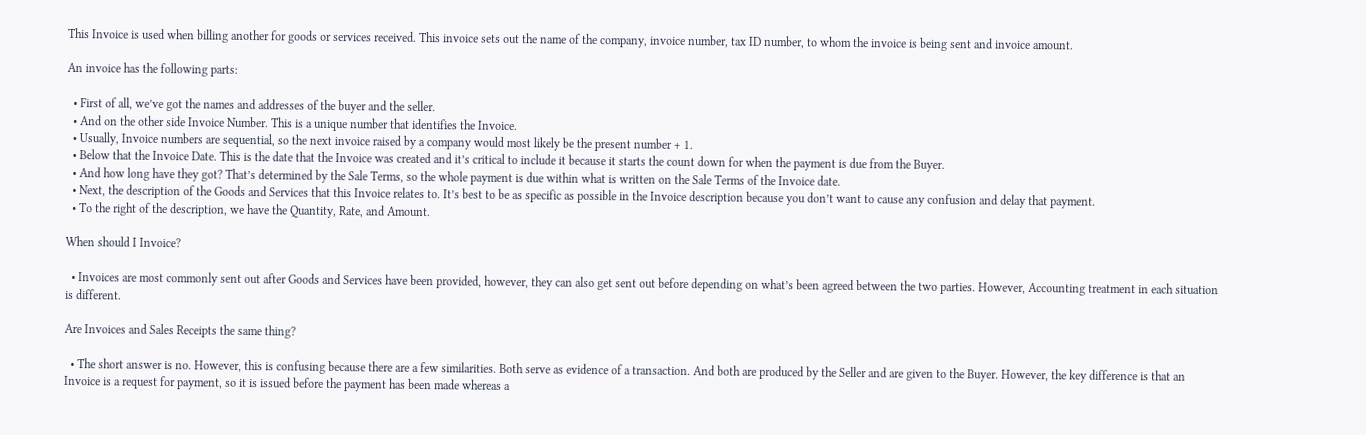This Invoice is used when billing another for goods or services received. This invoice sets out the name of the company, invoice number, tax ID number, to whom the invoice is being sent and invoice amount.

An invoice has the following parts:

  • First of all, we’ve got the names and addresses of the buyer and the seller.
  • And on the other side Invoice Number. This is a unique number that identifies the Invoice.
  • Usually, Invoice numbers are sequential, so the next invoice raised by a company would most likely be the present number + 1.
  • Below that the Invoice Date. This is the date that the Invoice was created and it’s critical to include it because it starts the count down for when the payment is due from the Buyer.
  • And how long have they got? That’s determined by the Sale Terms, so the whole payment is due within what is written on the Sale Terms of the Invoice date.
  • Next, the description of the Goods and Services that this Invoice relates to. It’s best to be as specific as possible in the Invoice description because you don’t want to cause any confusion and delay that payment.
  • To the right of the description, we have the Quantity, Rate, and Amount.

When should I Invoice?

  • Invoices are most commonly sent out after Goods and Services have been provided, however, they can also get sent out before depending on what’s been agreed between the two parties. However, Accounting treatment in each situation is different.

Are Invoices and Sales Receipts the same thing?

  • The short answer is no. However, this is confusing because there are a few similarities. Both serve as evidence of a transaction. And both are produced by the Seller and are given to the Buyer. However, the key difference is that an Invoice is a request for payment, so it is issued before the payment has been made whereas a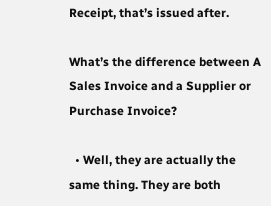Receipt, that’s issued after.

What’s the difference between A Sales Invoice and a Supplier or Purchase Invoice?

  • Well, they are actually the same thing. They are both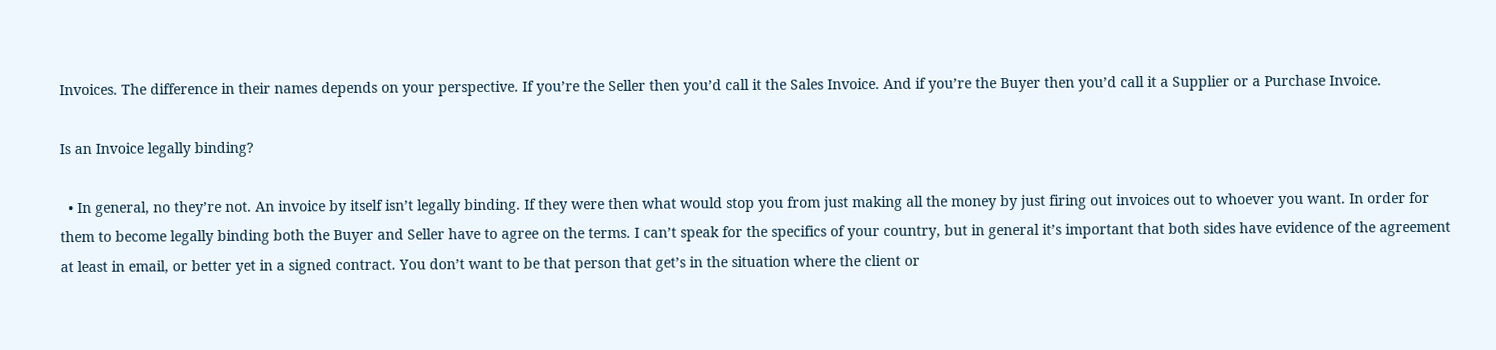Invoices. The difference in their names depends on your perspective. If you’re the Seller then you’d call it the Sales Invoice. And if you’re the Buyer then you’d call it a Supplier or a Purchase Invoice.

Is an Invoice legally binding?

  • In general, no they’re not. An invoice by itself isn’t legally binding. If they were then what would stop you from just making all the money by just firing out invoices out to whoever you want. In order for them to become legally binding both the Buyer and Seller have to agree on the terms. I can’t speak for the specifics of your country, but in general it’s important that both sides have evidence of the agreement at least in email, or better yet in a signed contract. You don’t want to be that person that get’s in the situation where the client or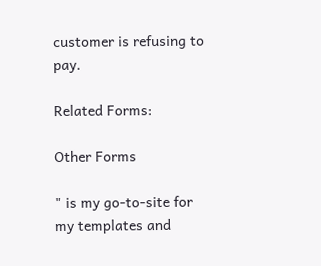customer is refusing to pay.

Related Forms:

Other Forms

" is my go-to-site for my templates and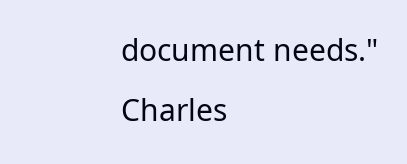document needs."
Charles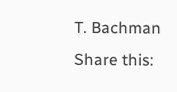T. Bachman
Share this: